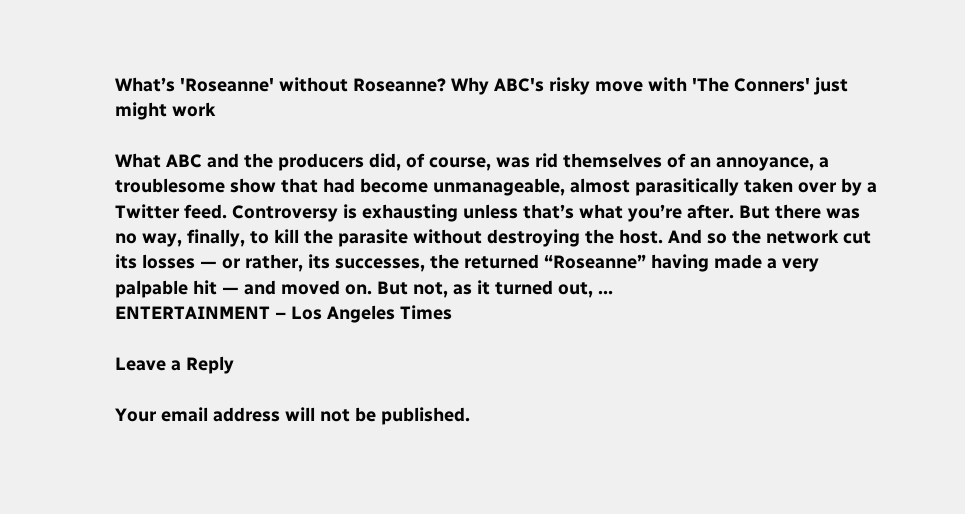What’s 'Roseanne' without Roseanne? Why ABC's risky move with 'The Conners' just might work

What ABC and the producers did, of course, was rid themselves of an annoyance, a troublesome show that had become unmanageable, almost parasitically taken over by a Twitter feed. Controversy is exhausting unless that’s what you’re after. But there was no way, finally, to kill the parasite without destroying the host. And so the network cut its losses — or rather, its successes, the returned “Roseanne” having made a very palpable hit — and moved on. But not, as it turned out, …
ENTERTAINMENT – Los Angeles Times

Leave a Reply

Your email address will not be published.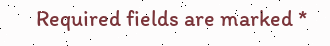Required fields are marked *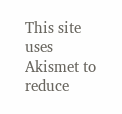This site uses Akismet to reduce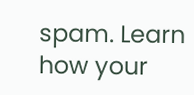spam. Learn how your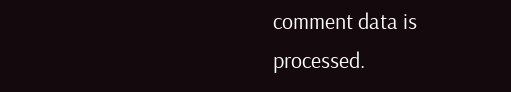comment data is processed.